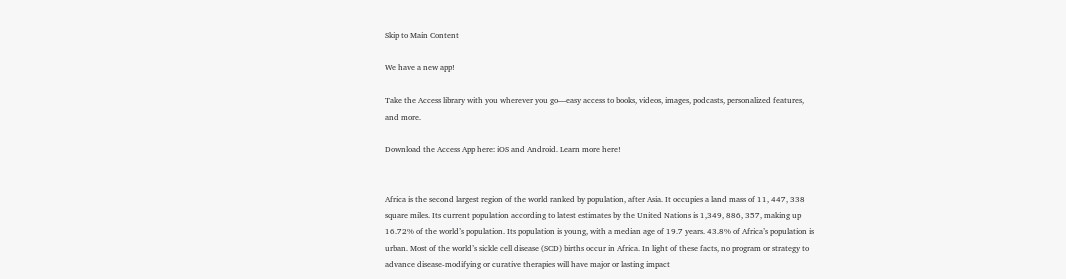Skip to Main Content

We have a new app!

Take the Access library with you wherever you go—easy access to books, videos, images, podcasts, personalized features, and more.

Download the Access App here: iOS and Android. Learn more here!


Africa is the second largest region of the world ranked by population, after Asia. It occupies a land mass of 11, 447, 338 square miles. Its current population according to latest estimates by the United Nations is 1,349, 886, 357, making up 16.72% of the world’s population. Its population is young, with a median age of 19.7 years. 43.8% of Africa’s population is urban. Most of the world’s sickle cell disease (SCD) births occur in Africa. In light of these facts, no program or strategy to advance disease-modifying or curative therapies will have major or lasting impact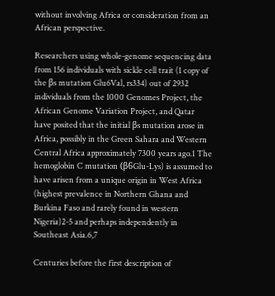without involving Africa or consideration from an African perspective.

Researchers using whole-genome sequencing data from 156 individuals with sickle cell trait (1 copy of the βs mutation Glu6Val, rs334) out of 2932 individuals from the 1000 Genomes Project, the African Genome Variation Project, and Qatar have posited that the initial βs mutation arose in Africa, possibly in the Green Sahara and Western Central Africa approximately 7300 years ago.1 The hemoglobin C mutation (β6Glu-Lys) is assumed to have arisen from a unique origin in West Africa (highest prevalence in Northern Ghana and Burkina Faso and rarely found in western Nigeria)2-5 and perhaps independently in Southeast Asia.6,7

Centuries before the first description of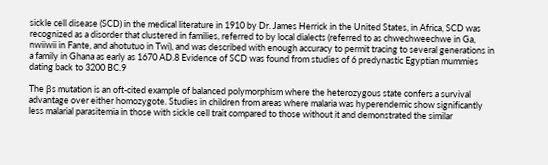sickle cell disease (SCD) in the medical literature in 1910 by Dr. James Herrick in the United States, in Africa, SCD was recognized as a disorder that clustered in families, referred to by local dialects (referred to as chwechweechwe in Ga, nwiiwii in Fante, and ahotutuo in Twi), and was described with enough accuracy to permit tracing to several generations in a family in Ghana as early as 1670 AD.8 Evidence of SCD was found from studies of 6 predynastic Egyptian mummies dating back to 3200 BC.9

The βs mutation is an oft-cited example of balanced polymorphism where the heterozygous state confers a survival advantage over either homozygote. Studies in children from areas where malaria was hyperendemic show significantly less malarial parasitemia in those with sickle cell trait compared to those without it and demonstrated the similar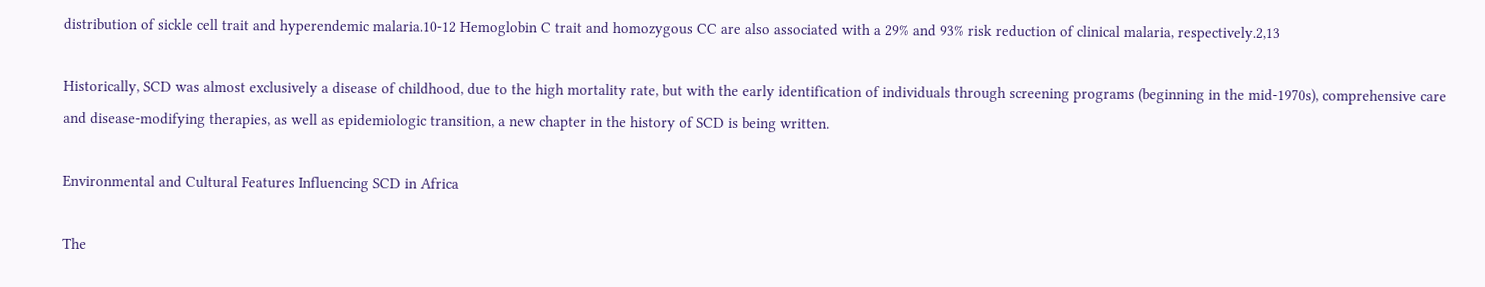distribution of sickle cell trait and hyperendemic malaria.10-12 Hemoglobin C trait and homozygous CC are also associated with a 29% and 93% risk reduction of clinical malaria, respectively.2,13

Historically, SCD was almost exclusively a disease of childhood, due to the high mortality rate, but with the early identification of individuals through screening programs (beginning in the mid-1970s), comprehensive care and disease-modifying therapies, as well as epidemiologic transition, a new chapter in the history of SCD is being written.

Environmental and Cultural Features Influencing SCD in Africa

The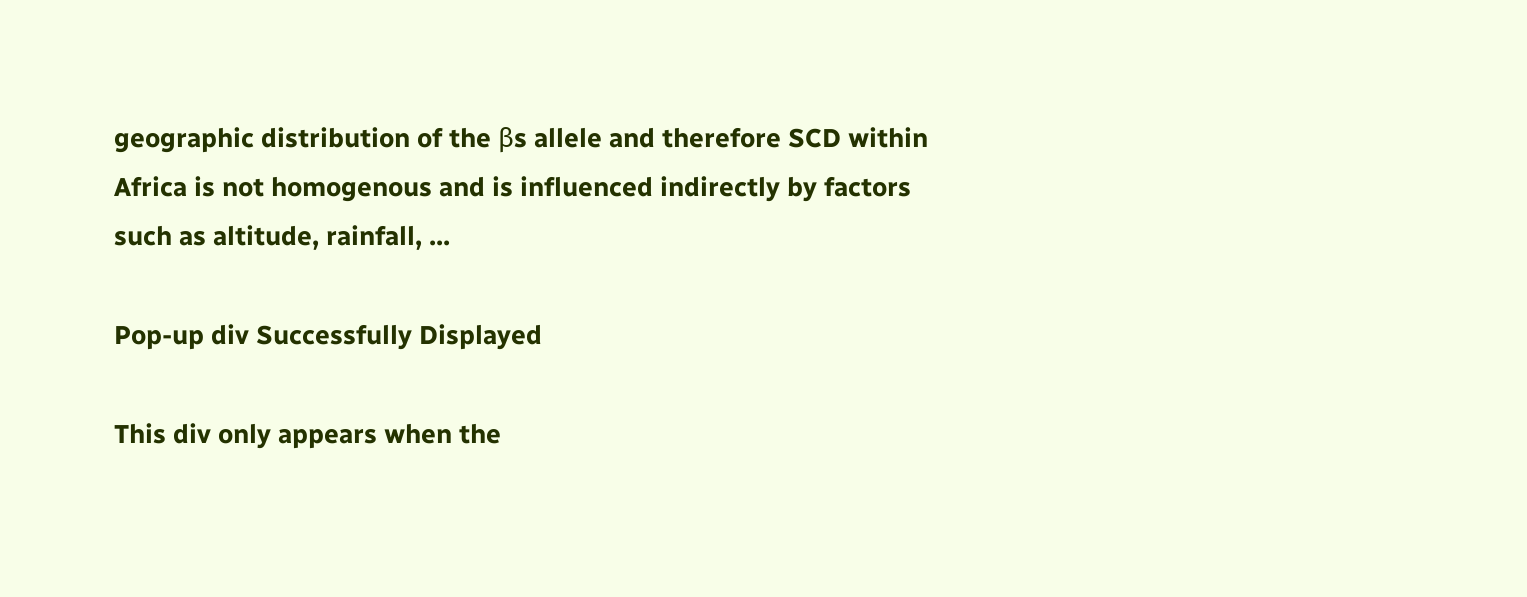geographic distribution of the βs allele and therefore SCD within Africa is not homogenous and is influenced indirectly by factors such as altitude, rainfall, ...

Pop-up div Successfully Displayed

This div only appears when the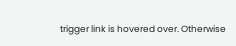trigger link is hovered over. Otherwise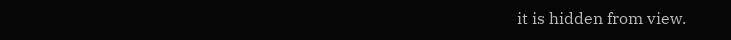it is hidden from view.